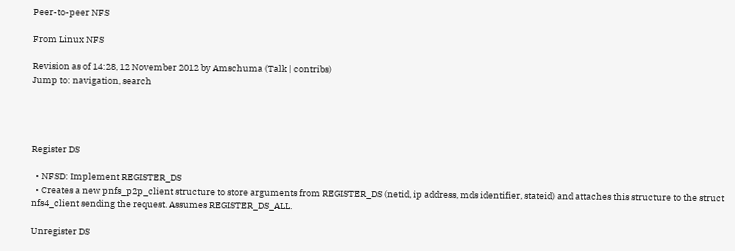Peer-to-peer NFS

From Linux NFS

Revision as of 14:28, 12 November 2012 by Amschuma (Talk | contribs)
Jump to: navigation, search




Register DS

  • NFSD: Implement REGISTER_DS
  • Creates a new pnfs_p2p_client structure to store arguments from REGISTER_DS (netid, ip address, mds identifier, stateid) and attaches this structure to the struct nfs4_client sending the request. Assumes REGISTER_DS_ALL.

Unregister DS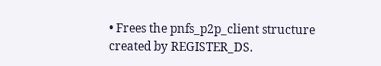• Frees the pnfs_p2p_client structure created by REGISTER_DS.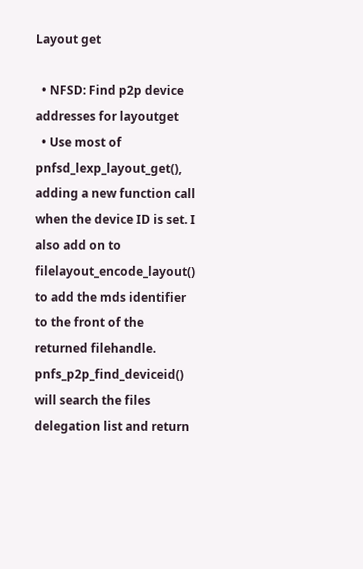Layout get

  • NFSD: Find p2p device addresses for layoutget
  • Use most of pnfsd_lexp_layout_get(), adding a new function call when the device ID is set. I also add on to filelayout_encode_layout() to add the mds identifier to the front of the returned filehandle. pnfs_p2p_find_deviceid() will search the files delegation list and return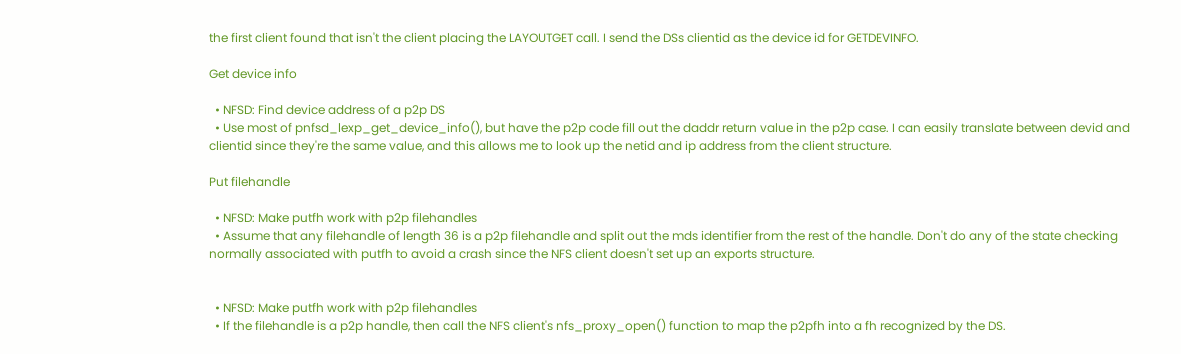the first client found that isn't the client placing the LAYOUTGET call. I send the DSs clientid as the device id for GETDEVINFO.

Get device info

  • NFSD: Find device address of a p2p DS
  • Use most of pnfsd_lexp_get_device_info(), but have the p2p code fill out the daddr return value in the p2p case. I can easily translate between devid and clientid since they're the same value, and this allows me to look up the netid and ip address from the client structure.

Put filehandle

  • NFSD: Make putfh work with p2p filehandles
  • Assume that any filehandle of length 36 is a p2p filehandle and split out the mds identifier from the rest of the handle. Don't do any of the state checking normally associated with putfh to avoid a crash since the NFS client doesn't set up an exports structure.


  • NFSD: Make putfh work with p2p filehandles
  • If the filehandle is a p2p handle, then call the NFS client's nfs_proxy_open() function to map the p2pfh into a fh recognized by the DS.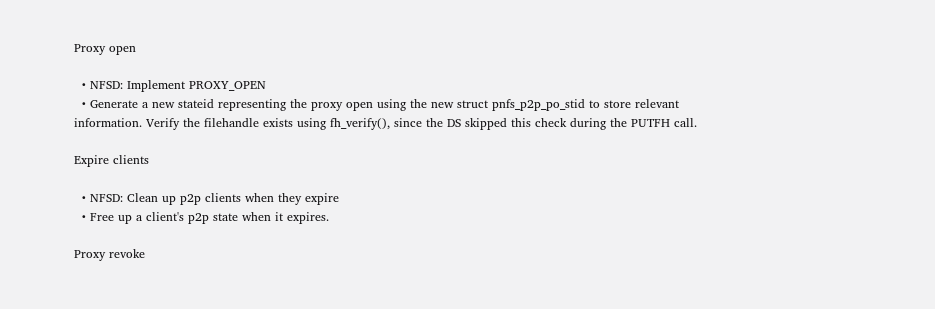Proxy open

  • NFSD: Implement PROXY_OPEN
  • Generate a new stateid representing the proxy open using the new struct pnfs_p2p_po_stid to store relevant information. Verify the filehandle exists using fh_verify(), since the DS skipped this check during the PUTFH call.

Expire clients

  • NFSD: Clean up p2p clients when they expire
  • Free up a client's p2p state when it expires.

Proxy revoke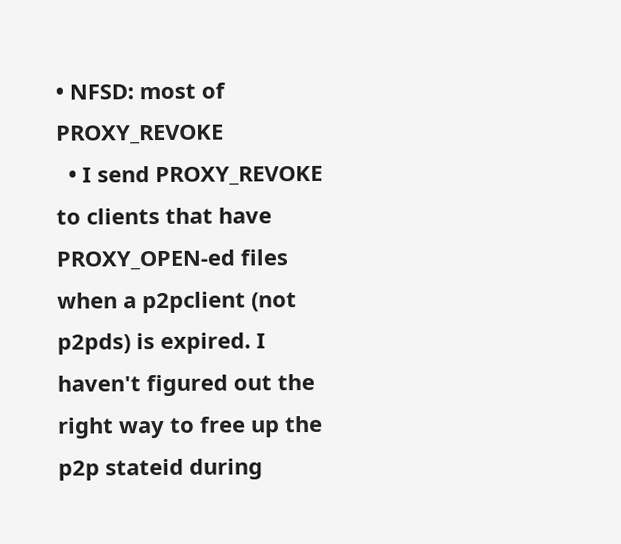• NFSD: most of PROXY_REVOKE
  • I send PROXY_REVOKE to clients that have PROXY_OPEN-ed files when a p2pclient (not p2pds) is expired. I haven't figured out the right way to free up the p2p stateid during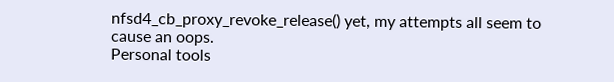nfsd4_cb_proxy_revoke_release() yet, my attempts all seem to cause an oops.
Personal tools